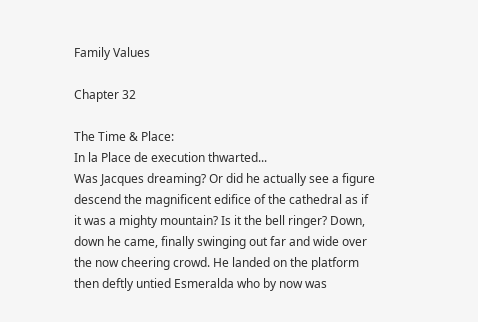Family Values

Chapter 32

The Time & Place:
In la Place de execution thwarted...
Was Jacques dreaming? Or did he actually see a figure descend the magnificent edifice of the cathedral as if it was a mighty mountain? Is it the bell ringer? Down, down he came, finally swinging out far and wide over the now cheering crowd. He landed on the platform then deftly untied Esmeralda who by now was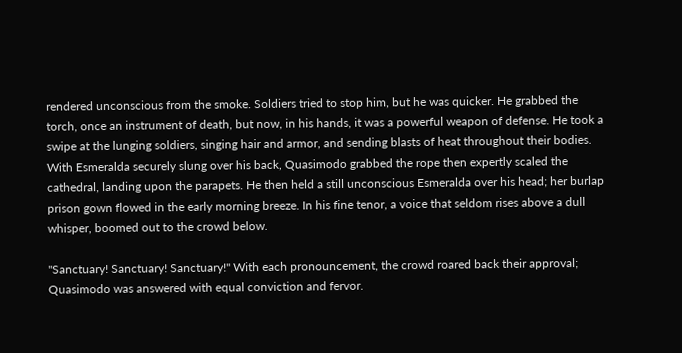rendered unconscious from the smoke. Soldiers tried to stop him, but he was quicker. He grabbed the torch, once an instrument of death, but now, in his hands, it was a powerful weapon of defense. He took a swipe at the lunging soldiers, singing hair and armor, and sending blasts of heat throughout their bodies. With Esmeralda securely slung over his back, Quasimodo grabbed the rope then expertly scaled the cathedral, landing upon the parapets. He then held a still unconscious Esmeralda over his head; her burlap prison gown flowed in the early morning breeze. In his fine tenor, a voice that seldom rises above a dull whisper, boomed out to the crowd below.

"Sanctuary! Sanctuary! Sanctuary!" With each pronouncement, the crowd roared back their approval; Quasimodo was answered with equal conviction and fervor.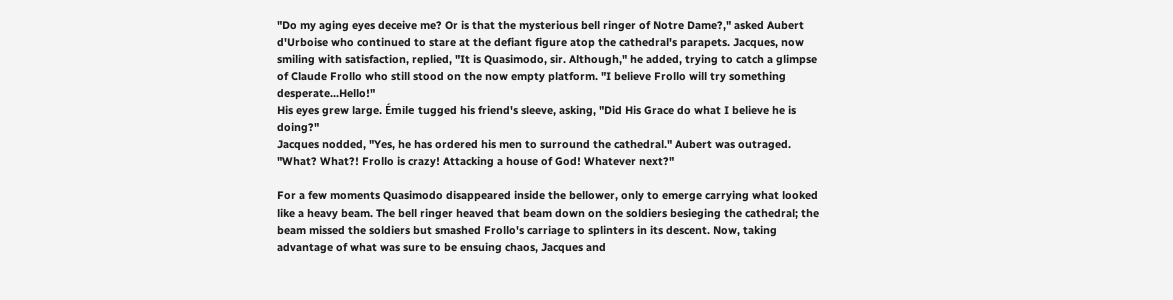"Do my aging eyes deceive me? Or is that the mysterious bell ringer of Notre Dame?," asked Aubert d'Urboise who continued to stare at the defiant figure atop the cathedral's parapets. Jacques, now smiling with satisfaction, replied, "It is Quasimodo, sir. Although," he added, trying to catch a glimpse of Claude Frollo who still stood on the now empty platform. "I believe Frollo will try something desperate...Hello!"
His eyes grew large. Émile tugged his friend's sleeve, asking, "Did His Grace do what I believe he is doing?"
Jacques nodded, "Yes, he has ordered his men to surround the cathedral." Aubert was outraged. "What? What?! Frollo is crazy! Attacking a house of God! Whatever next?"

For a few moments Quasimodo disappeared inside the bellower, only to emerge carrying what looked like a heavy beam. The bell ringer heaved that beam down on the soldiers besieging the cathedral; the beam missed the soldiers but smashed Frollo's carriage to splinters in its descent. Now, taking advantage of what was sure to be ensuing chaos, Jacques and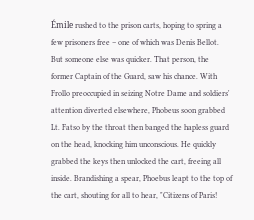Émile rushed to the prison carts, hoping to spring a few prisoners free – one of which was Denis Bellot. But someone else was quicker. That person, the former Captain of the Guard, saw his chance. With Frollo preoccupied in seizing Notre Dame and soldiers' attention diverted elsewhere, Phobeus soon grabbed Lt. Fatso by the throat then banged the hapless guard on the head, knocking him unconscious. He quickly grabbed the keys then unlocked the cart, freeing all inside. Brandishing a spear, Phoebus leapt to the top of the cart, shouting for all to hear, "Citizens of Paris!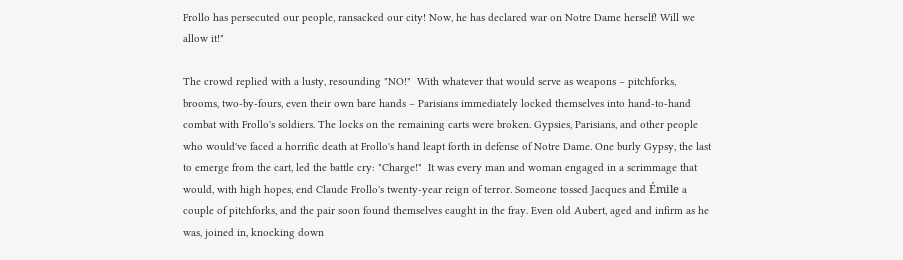Frollo has persecuted our people, ransacked our city! Now, he has declared war on Notre Dame herself! Will we allow it!"

The crowd replied with a lusty, resounding "NO!"  With whatever that would serve as weapons – pitchforks, brooms, two-by-fours, even their own bare hands – Parisians immediately locked themselves into hand-to-hand combat with Frollo's soldiers. The locks on the remaining carts were broken. Gypsies, Parisians, and other people who would've faced a horrific death at Frollo's hand leapt forth in defense of Notre Dame. One burly Gypsy, the last to emerge from the cart, led the battle cry: "Charge!"  It was every man and woman engaged in a scrimmage that would, with high hopes, end Claude Frollo's twenty-year reign of terror. Someone tossed Jacques and Émile a couple of pitchforks, and the pair soon found themselves caught in the fray. Even old Aubert, aged and infirm as he was, joined in, knocking down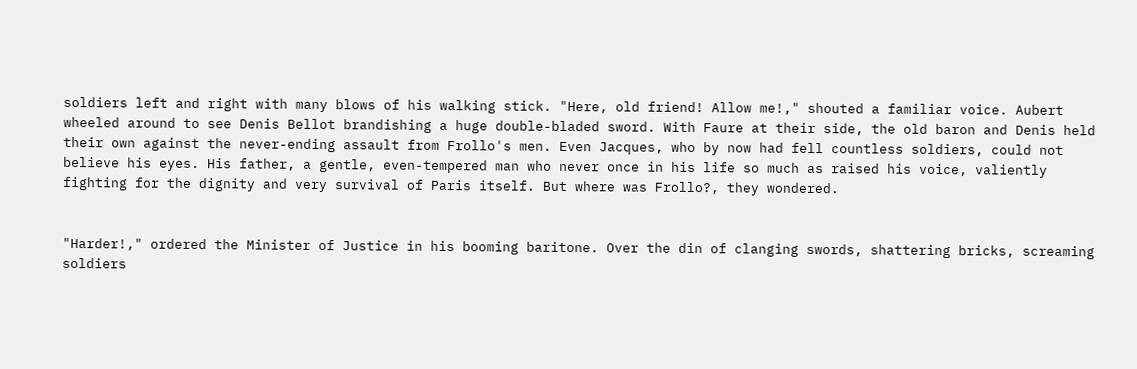soldiers left and right with many blows of his walking stick. "Here, old friend! Allow me!," shouted a familiar voice. Aubert wheeled around to see Denis Bellot brandishing a huge double-bladed sword. With Faure at their side, the old baron and Denis held their own against the never-ending assault from Frollo's men. Even Jacques, who by now had fell countless soldiers, could not believe his eyes. His father, a gentle, even-tempered man who never once in his life so much as raised his voice, valiently fighting for the dignity and very survival of Paris itself. But where was Frollo?, they wondered.


"Harder!," ordered the Minister of Justice in his booming baritone. Over the din of clanging swords, shattering bricks, screaming soldiers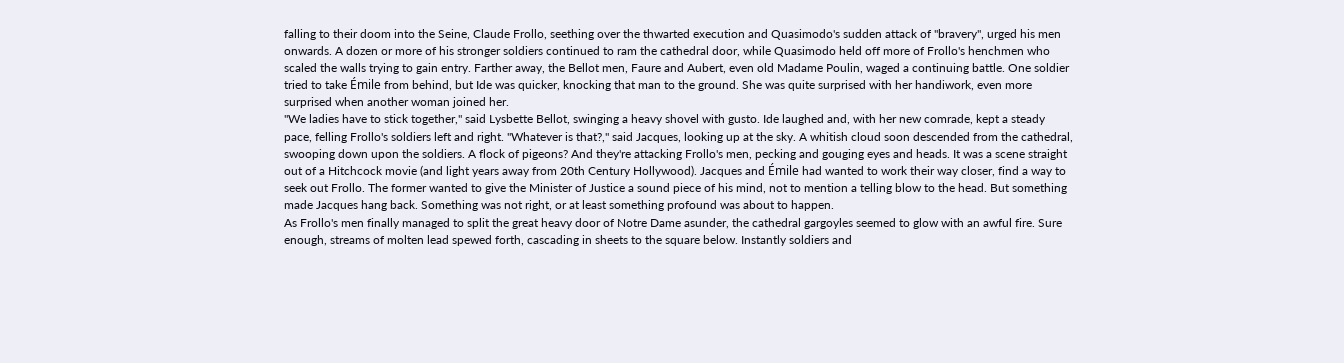falling to their doom into the Seine, Claude Frollo, seething over the thwarted execution and Quasimodo's sudden attack of "bravery", urged his men onwards. A dozen or more of his stronger soldiers continued to ram the cathedral door, while Quasimodo held off more of Frollo's henchmen who scaled the walls trying to gain entry. Farther away, the Bellot men, Faure and Aubert, even old Madame Poulin, waged a continuing battle. One soldier tried to take Émile from behind, but Ide was quicker, knocking that man to the ground. She was quite surprised with her handiwork, even more surprised when another woman joined her.
"We ladies have to stick together," said Lysbette Bellot, swinging a heavy shovel with gusto. Ide laughed and, with her new comrade, kept a steady pace, felling Frollo's soldiers left and right. "Whatever is that?," said Jacques, looking up at the sky. A whitish cloud soon descended from the cathedral, swooping down upon the soldiers. A flock of pigeons? And they're attacking Frollo's men, pecking and gouging eyes and heads. It was a scene straight out of a Hitchcock movie (and light years away from 20th Century Hollywood). Jacques and Émile had wanted to work their way closer, find a way to seek out Frollo. The former wanted to give the Minister of Justice a sound piece of his mind, not to mention a telling blow to the head. But something made Jacques hang back. Something was not right, or at least something profound was about to happen.
As Frollo's men finally managed to split the great heavy door of Notre Dame asunder, the cathedral gargoyles seemed to glow with an awful fire. Sure enough, streams of molten lead spewed forth, cascading in sheets to the square below. Instantly soldiers and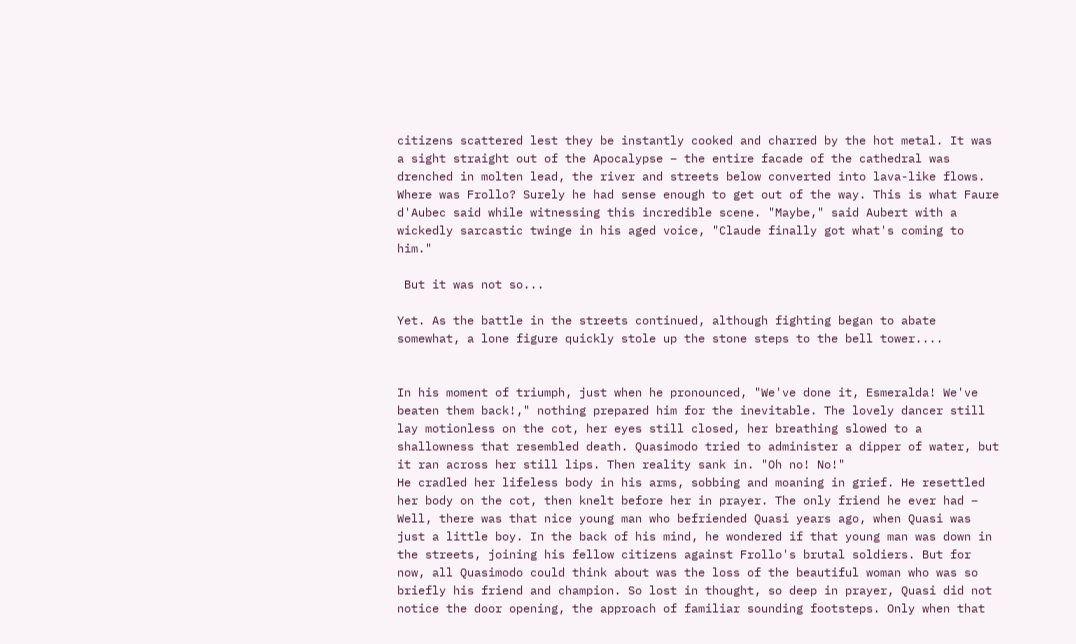citizens scattered lest they be instantly cooked and charred by the hot metal. It was a sight straight out of the Apocalypse – the entire facade of the cathedral was drenched in molten lead, the river and streets below converted into lava-like flows. Where was Frollo? Surely he had sense enough to get out of the way. This is what Faure d'Aubec said while witnessing this incredible scene. "Maybe," said Aubert with a wickedly sarcastic twinge in his aged voice, "Claude finally got what's coming to him."

 But it was not so...

Yet. As the battle in the streets continued, although fighting began to abate somewhat, a lone figure quickly stole up the stone steps to the bell tower....


In his moment of triumph, just when he pronounced, "We've done it, Esmeralda! We've beaten them back!," nothing prepared him for the inevitable. The lovely dancer still lay motionless on the cot, her eyes still closed, her breathing slowed to a shallowness that resembled death. Quasimodo tried to administer a dipper of water, but it ran across her still lips. Then reality sank in. "Oh no! No!"
He cradled her lifeless body in his arms, sobbing and moaning in grief. He resettled her body on the cot, then knelt before her in prayer. The only friend he ever had – Well, there was that nice young man who befriended Quasi years ago, when Quasi was just a little boy. In the back of his mind, he wondered if that young man was down in the streets, joining his fellow citizens against Frollo's brutal soldiers. But for now, all Quasimodo could think about was the loss of the beautiful woman who was so briefly his friend and champion. So lost in thought, so deep in prayer, Quasi did not notice the door opening, the approach of familiar sounding footsteps. Only when that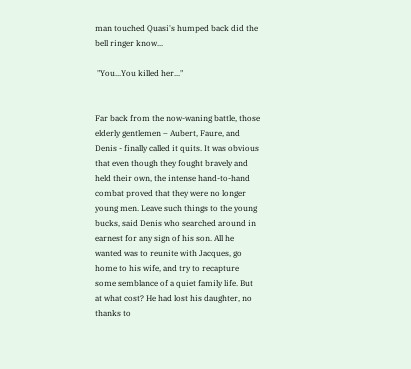man touched Quasi's humped back did the bell ringer know...

 "You...You killed her..."


Far back from the now-waning battle, those elderly gentlemen – Aubert, Faure, and Denis - finally called it quits. It was obvious that even though they fought bravely and held their own, the intense hand-to-hand combat proved that they were no longer young men. Leave such things to the young bucks, said Denis who searched around in earnest for any sign of his son. All he wanted was to reunite with Jacques, go home to his wife, and try to recapture some semblance of a quiet family life. But at what cost? He had lost his daughter, no thanks to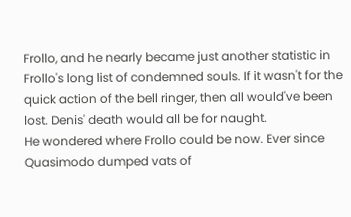Frollo, and he nearly became just another statistic in Frollo's long list of condemned souls. If it wasn't for the quick action of the bell ringer, then all would've been lost. Denis' death would all be for naught.
He wondered where Frollo could be now. Ever since Quasimodo dumped vats of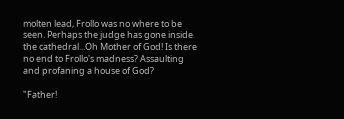molten lead, Frollo was no where to be seen. Perhaps the judge has gone inside the cathedral...Oh Mother of God! Is there no end to Frollo's madness? Assaulting and profaning a house of God?

"Father!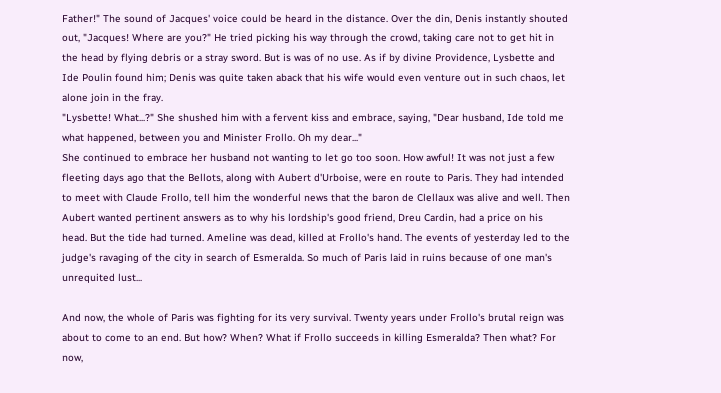Father!" The sound of Jacques' voice could be heard in the distance. Over the din, Denis instantly shouted out, "Jacques! Where are you?" He tried picking his way through the crowd, taking care not to get hit in the head by flying debris or a stray sword. But is was of no use. As if by divine Providence, Lysbette and Ide Poulin found him; Denis was quite taken aback that his wife would even venture out in such chaos, let alone join in the fray.
"Lysbette! What...?" She shushed him with a fervent kiss and embrace, saying, "Dear husband, Ide told me what happened, between you and Minister Frollo. Oh my dear..."
She continued to embrace her husband not wanting to let go too soon. How awful! It was not just a few fleeting days ago that the Bellots, along with Aubert d'Urboise, were en route to Paris. They had intended to meet with Claude Frollo, tell him the wonderful news that the baron de Clellaux was alive and well. Then Aubert wanted pertinent answers as to why his lordship's good friend, Dreu Cardin, had a price on his head. But the tide had turned. Ameline was dead, killed at Frollo's hand. The events of yesterday led to the judge's ravaging of the city in search of Esmeralda. So much of Paris laid in ruins because of one man's unrequited lust...

And now, the whole of Paris was fighting for its very survival. Twenty years under Frollo's brutal reign was about to come to an end. But how? When? What if Frollo succeeds in killing Esmeralda? Then what? For now,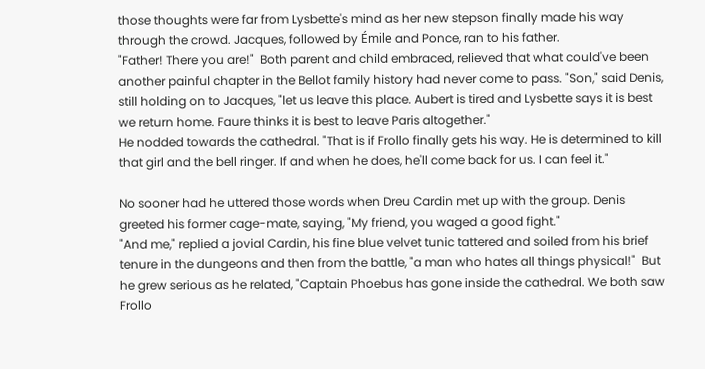those thoughts were far from Lysbette's mind as her new stepson finally made his way through the crowd. Jacques, followed by Émile and Ponce, ran to his father.
"Father! There you are!"  Both parent and child embraced, relieved that what could've been another painful chapter in the Bellot family history had never come to pass. "Son," said Denis, still holding on to Jacques, "let us leave this place. Aubert is tired and Lysbette says it is best we return home. Faure thinks it is best to leave Paris altogether."
He nodded towards the cathedral. "That is if Frollo finally gets his way. He is determined to kill that girl and the bell ringer. If and when he does, he'll come back for us. I can feel it."

No sooner had he uttered those words when Dreu Cardin met up with the group. Denis greeted his former cage-mate, saying, "My friend, you waged a good fight."
"And me," replied a jovial Cardin, his fine blue velvet tunic tattered and soiled from his brief tenure in the dungeons and then from the battle, "a man who hates all things physical!"  But he grew serious as he related, "Captain Phoebus has gone inside the cathedral. We both saw Frollo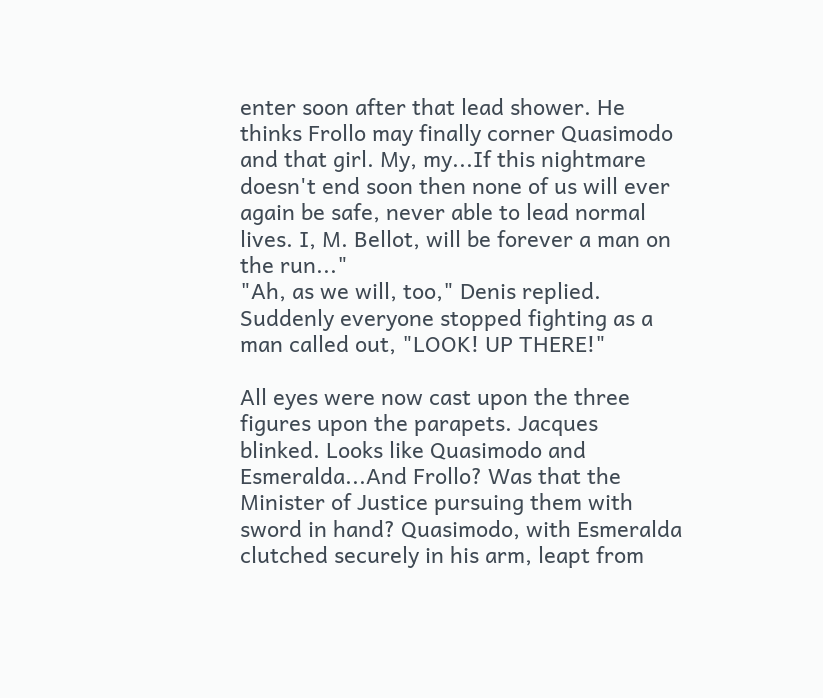enter soon after that lead shower. He thinks Frollo may finally corner Quasimodo and that girl. My, my...If this nightmare doesn't end soon then none of us will ever again be safe, never able to lead normal lives. I, M. Bellot, will be forever a man on the run..."
"Ah, as we will, too," Denis replied. Suddenly everyone stopped fighting as a man called out, "LOOK! UP THERE!"

All eyes were now cast upon the three figures upon the parapets. Jacques blinked. Looks like Quasimodo and Esmeralda...And Frollo? Was that the Minister of Justice pursuing them with sword in hand? Quasimodo, with Esmeralda clutched securely in his arm, leapt from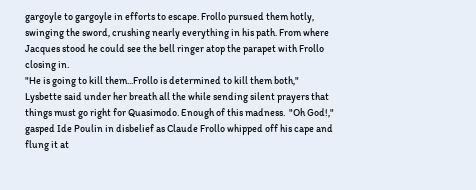gargoyle to gargoyle in efforts to escape. Frollo pursued them hotly, swinging the sword, crushing nearly everything in his path. From where Jacques stood he could see the bell ringer atop the parapet with Frollo closing in.
"He is going to kill them...Frollo is determined to kill them both," Lysbette said under her breath all the while sending silent prayers that things must go right for Quasimodo. Enough of this madness.  "Oh God!," gasped Ide Poulin in disbelief as Claude Frollo whipped off his cape and flung it at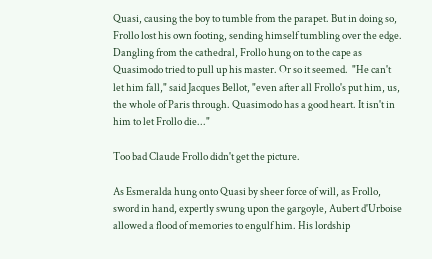Quasi, causing the boy to tumble from the parapet. But in doing so, Frollo lost his own footing, sending himself tumbling over the edge. Dangling from the cathedral, Frollo hung on to the cape as Quasimodo tried to pull up his master. Or so it seemed.  "He can't let him fall," said Jacques Bellot, "even after all Frollo's put him, us, the whole of Paris through. Quasimodo has a good heart. It isn't in him to let Frollo die..."

Too bad Claude Frollo didn't get the picture.

As Esmeralda hung onto Quasi by sheer force of will, as Frollo, sword in hand, expertly swung upon the gargoyle, Aubert d'Urboise allowed a flood of memories to engulf him. His lordship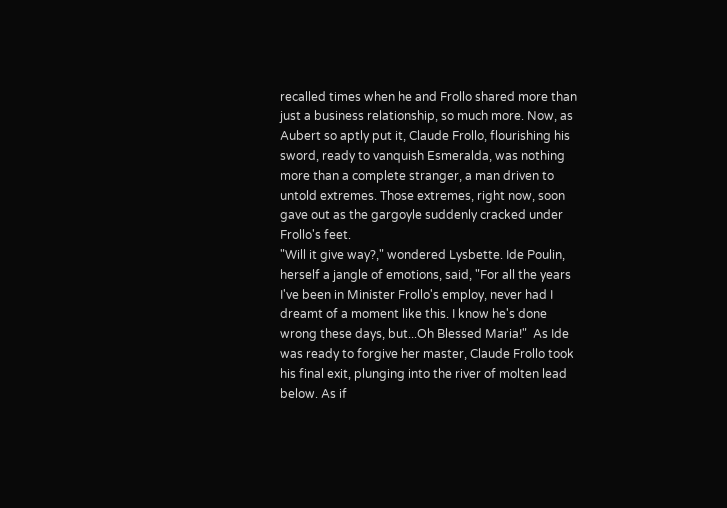recalled times when he and Frollo shared more than just a business relationship, so much more. Now, as Aubert so aptly put it, Claude Frollo, flourishing his sword, ready to vanquish Esmeralda, was nothing more than a complete stranger, a man driven to untold extremes. Those extremes, right now, soon gave out as the gargoyle suddenly cracked under Frollo's feet.
"Will it give way?," wondered Lysbette. Ide Poulin, herself a jangle of emotions, said, "For all the years I've been in Minister Frollo's employ, never had I dreamt of a moment like this. I know he's done wrong these days, but...Oh Blessed Maria!"  As Ide was ready to forgive her master, Claude Frollo took his final exit, plunging into the river of molten lead below. As if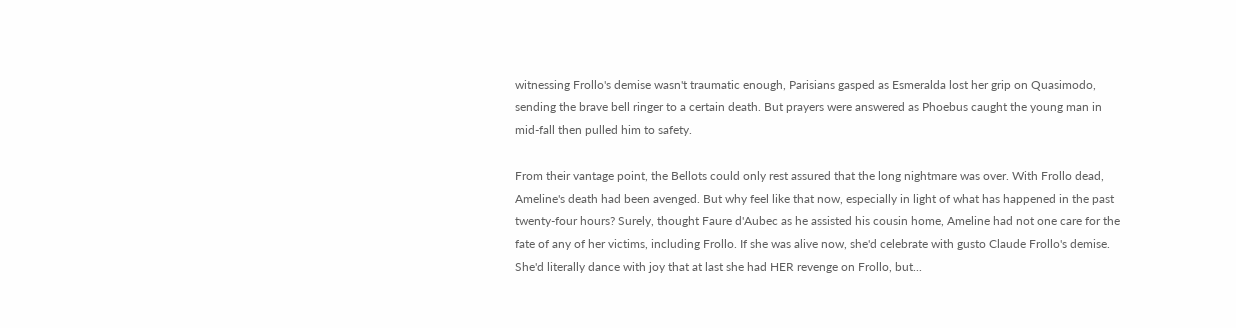witnessing Frollo's demise wasn't traumatic enough, Parisians gasped as Esmeralda lost her grip on Quasimodo, sending the brave bell ringer to a certain death. But prayers were answered as Phoebus caught the young man in mid-fall then pulled him to safety.

From their vantage point, the Bellots could only rest assured that the long nightmare was over. With Frollo dead, Ameline's death had been avenged. But why feel like that now, especially in light of what has happened in the past twenty-four hours? Surely, thought Faure d'Aubec as he assisted his cousin home, Ameline had not one care for the fate of any of her victims, including Frollo. If she was alive now, she'd celebrate with gusto Claude Frollo's demise. She'd literally dance with joy that at last she had HER revenge on Frollo, but...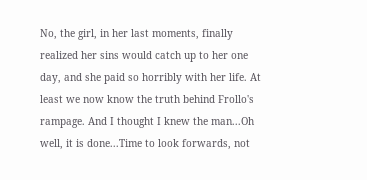No, the girl, in her last moments, finally realized her sins would catch up to her one day, and she paid so horribly with her life. At least we now know the truth behind Frollo's rampage. And I thought I knew the man...Oh well, it is done...Time to look forwards, not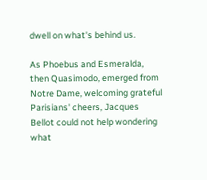dwell on what's behind us.

As Phoebus and Esmeralda, then Quasimodo, emerged from Notre Dame, welcoming grateful Parisians' cheers, Jacques Bellot could not help wondering what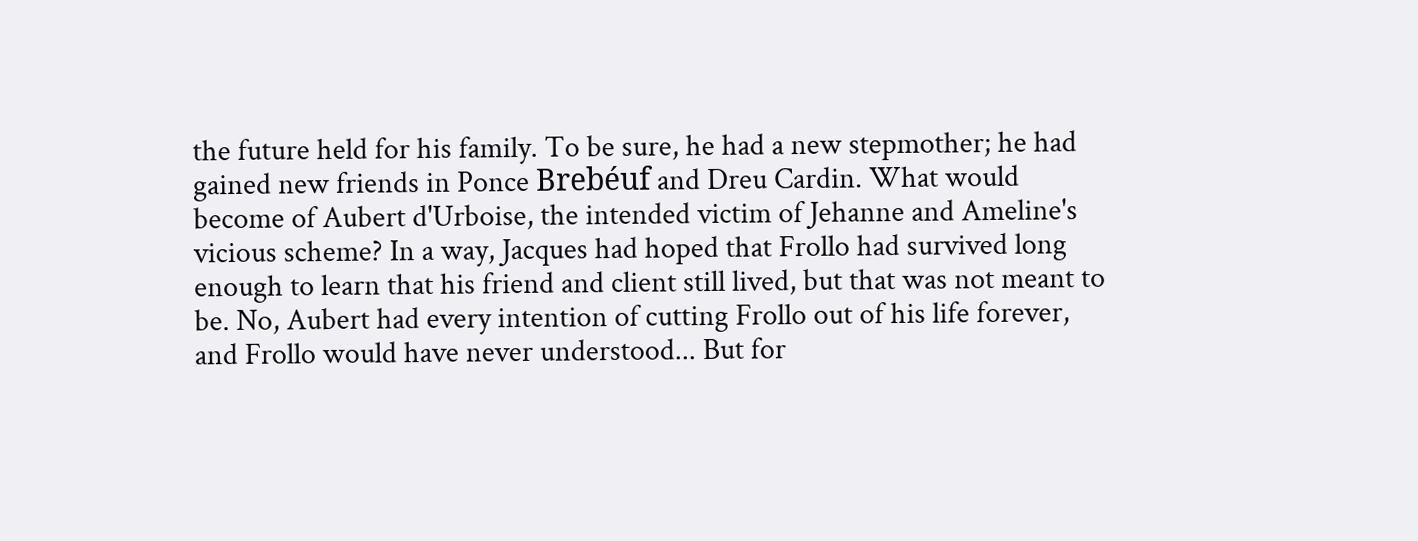the future held for his family. To be sure, he had a new stepmother; he had gained new friends in Ponce Brebéuf and Dreu Cardin. What would become of Aubert d'Urboise, the intended victim of Jehanne and Ameline's vicious scheme? In a way, Jacques had hoped that Frollo had survived long enough to learn that his friend and client still lived, but that was not meant to be. No, Aubert had every intention of cutting Frollo out of his life forever, and Frollo would have never understood... But for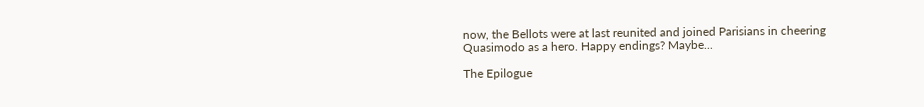now, the Bellots were at last reunited and joined Parisians in cheering Quasimodo as a hero. Happy endings? Maybe...

The Epilogue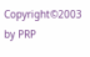Copyright©2003 by PRP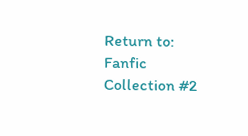Return to:
Fanfic Collection #2